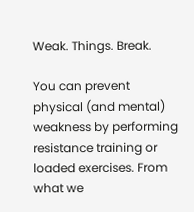Weak. Things. Break.

You can prevent physical (and mental) weakness by performing resistance training or loaded exercises. From what we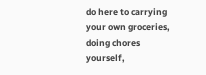do here to carrying your own groceries, doing chores yourself,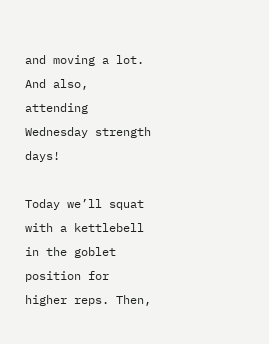and moving a lot. And also, attending Wednesday strength days!

Today we’ll squat with a kettlebell in the goblet position for higher reps. Then,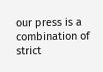our press is a combination of strict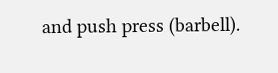and push press (barbell).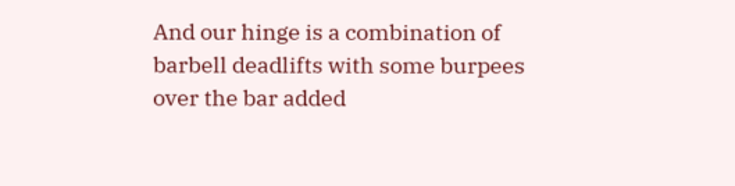And our hinge is a combination of barbell deadlifts with some burpees over the bar added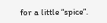for a little “spice”.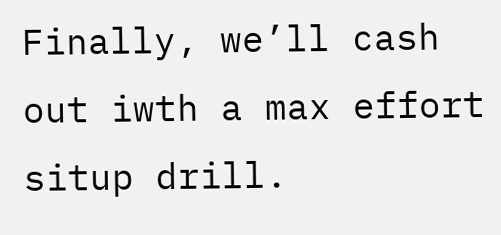Finally, we’ll cash out iwth a max effort situp drill.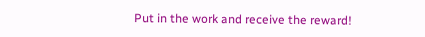Put in the work and receive the reward!